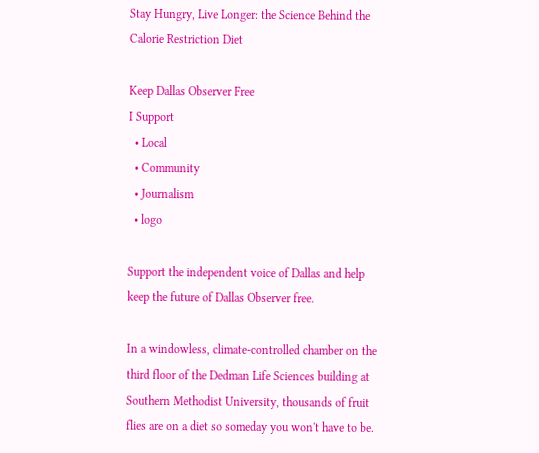Stay Hungry, Live Longer: the Science Behind the Calorie Restriction Diet

Keep Dallas Observer Free
I Support
  • Local
  • Community
  • Journalism
  • logo

Support the independent voice of Dallas and help keep the future of Dallas Observer free.

In a windowless, climate-controlled chamber on the third floor of the Dedman Life Sciences building at Southern Methodist University, thousands of fruit flies are on a diet so someday you won't have to be.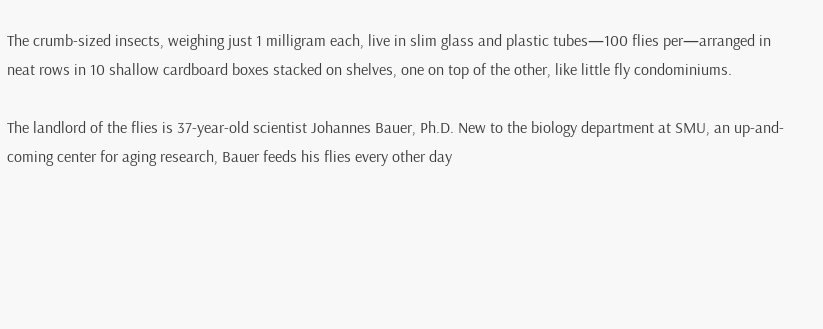The crumb-sized insects, weighing just 1 milligram each, live in slim glass and plastic tubes—100 flies per—arranged in neat rows in 10 shallow cardboard boxes stacked on shelves, one on top of the other, like little fly condominiums.

The landlord of the flies is 37-year-old scientist Johannes Bauer, Ph.D. New to the biology department at SMU, an up-and-coming center for aging research, Bauer feeds his flies every other day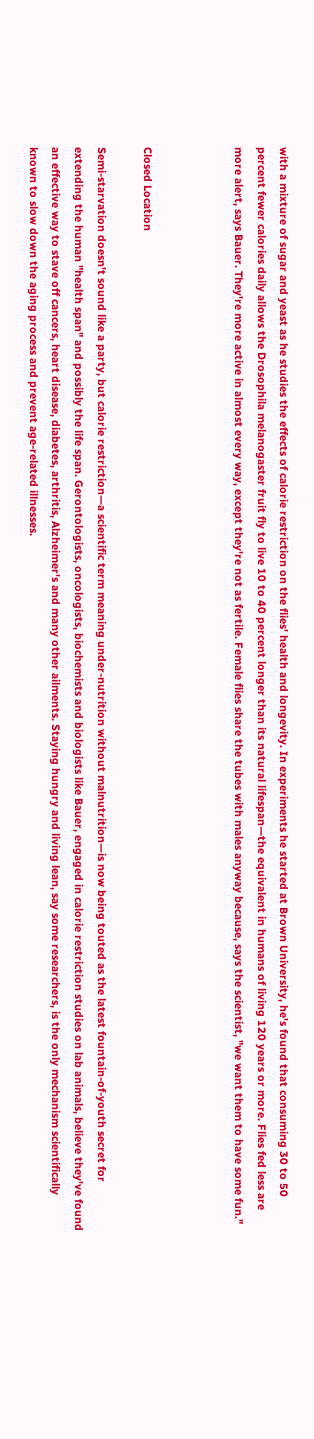with a mixture of sugar and yeast as he studies the effects of calorie restriction on the flies' health and longevity. In experiments he started at Brown University, he's found that consuming 30 to 50 percent fewer calories daily allows the Drosophila melanogaster fruit fly to live 10 to 40 percent longer than its natural lifespan—the equivalent in humans of living 120 years or more. Flies fed less are more alert, says Bauer. They're more active in almost every way, except they're not as fertile. Female flies share the tubes with males anyway because, says the scientist, "we want them to have some fun."



Closed Location

Semi-starvation doesn't sound like a party, but calorie restriction—a scientific term meaning under-nutrition without malnutrition—is now being touted as the latest fountain-of-youth secret for extending the human "health span" and possibly the life span. Gerontologists, oncologists, biochemists and biologists like Bauer, engaged in calorie restriction studies on lab animals, believe they've found an effective way to stave off cancers, heart disease, diabetes, arthritis, Alzheimer's and many other ailments. Staying hungry and living lean, say some researchers, is the only mechanism scientifically known to slow down the aging process and prevent age-related illnesses.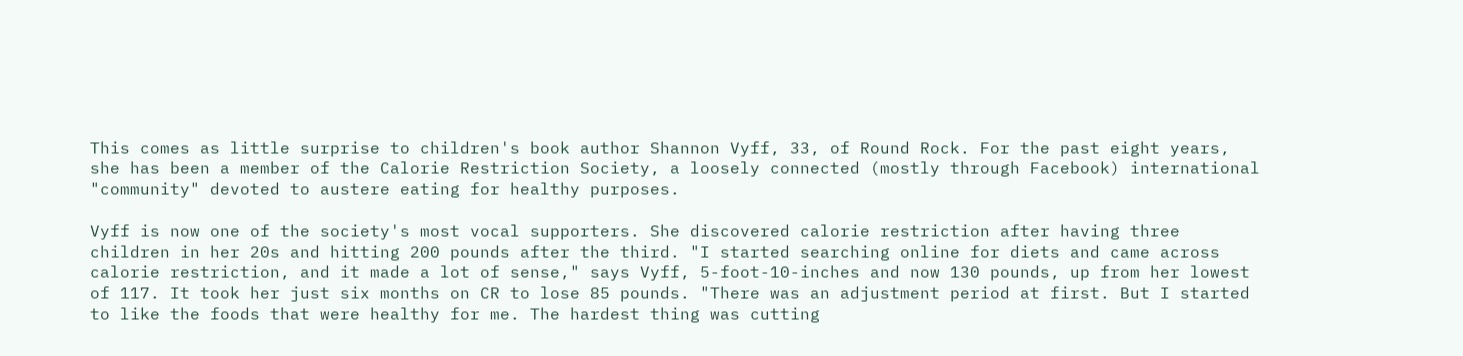This comes as little surprise to children's book author Shannon Vyff, 33, of Round Rock. For the past eight years, she has been a member of the Calorie Restriction Society, a loosely connected (mostly through Facebook) international "community" devoted to austere eating for healthy purposes.

Vyff is now one of the society's most vocal supporters. She discovered calorie restriction after having three children in her 20s and hitting 200 pounds after the third. "I started searching online for diets and came across calorie restriction, and it made a lot of sense," says Vyff, 5-foot-10-inches and now 130 pounds, up from her lowest of 117. It took her just six months on CR to lose 85 pounds. "There was an adjustment period at first. But I started to like the foods that were healthy for me. The hardest thing was cutting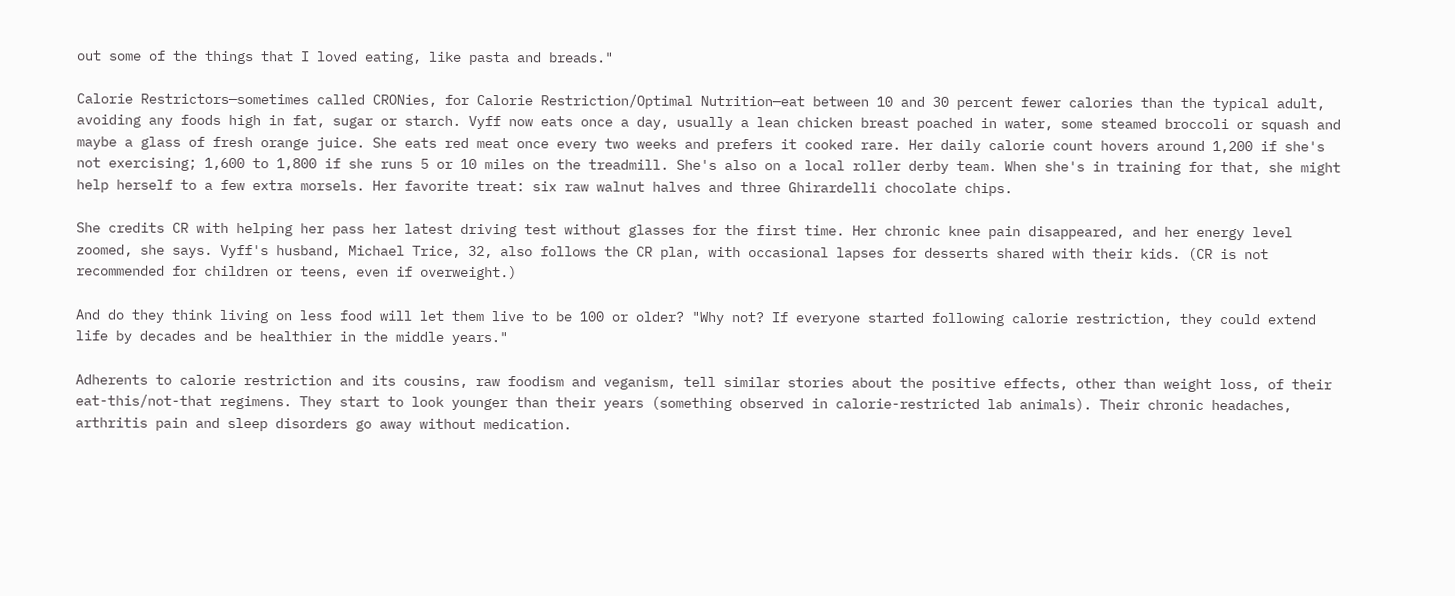out some of the things that I loved eating, like pasta and breads."

Calorie Restrictors—sometimes called CRONies, for Calorie Restriction/Optimal Nutrition—eat between 10 and 30 percent fewer calories than the typical adult, avoiding any foods high in fat, sugar or starch. Vyff now eats once a day, usually a lean chicken breast poached in water, some steamed broccoli or squash and maybe a glass of fresh orange juice. She eats red meat once every two weeks and prefers it cooked rare. Her daily calorie count hovers around 1,200 if she's not exercising; 1,600 to 1,800 if she runs 5 or 10 miles on the treadmill. She's also on a local roller derby team. When she's in training for that, she might help herself to a few extra morsels. Her favorite treat: six raw walnut halves and three Ghirardelli chocolate chips.

She credits CR with helping her pass her latest driving test without glasses for the first time. Her chronic knee pain disappeared, and her energy level zoomed, she says. Vyff's husband, Michael Trice, 32, also follows the CR plan, with occasional lapses for desserts shared with their kids. (CR is not recommended for children or teens, even if overweight.)

And do they think living on less food will let them live to be 100 or older? "Why not? If everyone started following calorie restriction, they could extend life by decades and be healthier in the middle years."

Adherents to calorie restriction and its cousins, raw foodism and veganism, tell similar stories about the positive effects, other than weight loss, of their eat-this/not-that regimens. They start to look younger than their years (something observed in calorie-restricted lab animals). Their chronic headaches, arthritis pain and sleep disorders go away without medication.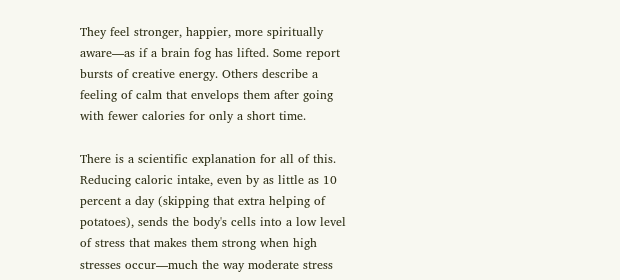They feel stronger, happier, more spiritually aware—as if a brain fog has lifted. Some report bursts of creative energy. Others describe a feeling of calm that envelops them after going with fewer calories for only a short time.

There is a scientific explanation for all of this. Reducing caloric intake, even by as little as 10 percent a day (skipping that extra helping of potatoes), sends the body's cells into a low level of stress that makes them strong when high stresses occur—much the way moderate stress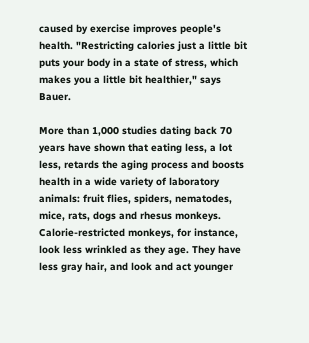caused by exercise improves people's health. "Restricting calories just a little bit puts your body in a state of stress, which makes you a little bit healthier," says Bauer.

More than 1,000 studies dating back 70 years have shown that eating less, a lot less, retards the aging process and boosts health in a wide variety of laboratory animals: fruit flies, spiders, nematodes, mice, rats, dogs and rhesus monkeys. Calorie-restricted monkeys, for instance, look less wrinkled as they age. They have less gray hair, and look and act younger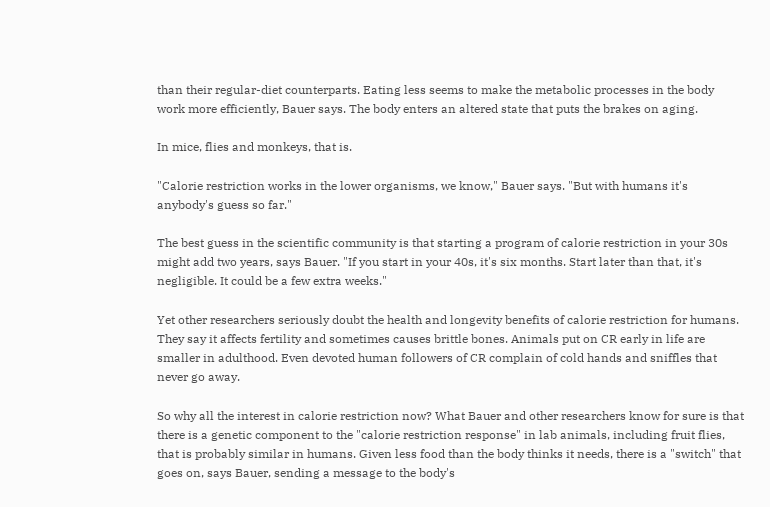than their regular-diet counterparts. Eating less seems to make the metabolic processes in the body work more efficiently, Bauer says. The body enters an altered state that puts the brakes on aging.

In mice, flies and monkeys, that is.

"Calorie restriction works in the lower organisms, we know," Bauer says. "But with humans it's anybody's guess so far."

The best guess in the scientific community is that starting a program of calorie restriction in your 30s might add two years, says Bauer. "If you start in your 40s, it's six months. Start later than that, it's negligible. It could be a few extra weeks."

Yet other researchers seriously doubt the health and longevity benefits of calorie restriction for humans. They say it affects fertility and sometimes causes brittle bones. Animals put on CR early in life are smaller in adulthood. Even devoted human followers of CR complain of cold hands and sniffles that never go away.

So why all the interest in calorie restriction now? What Bauer and other researchers know for sure is that there is a genetic component to the "calorie restriction response" in lab animals, including fruit flies, that is probably similar in humans. Given less food than the body thinks it needs, there is a "switch" that goes on, says Bauer, sending a message to the body's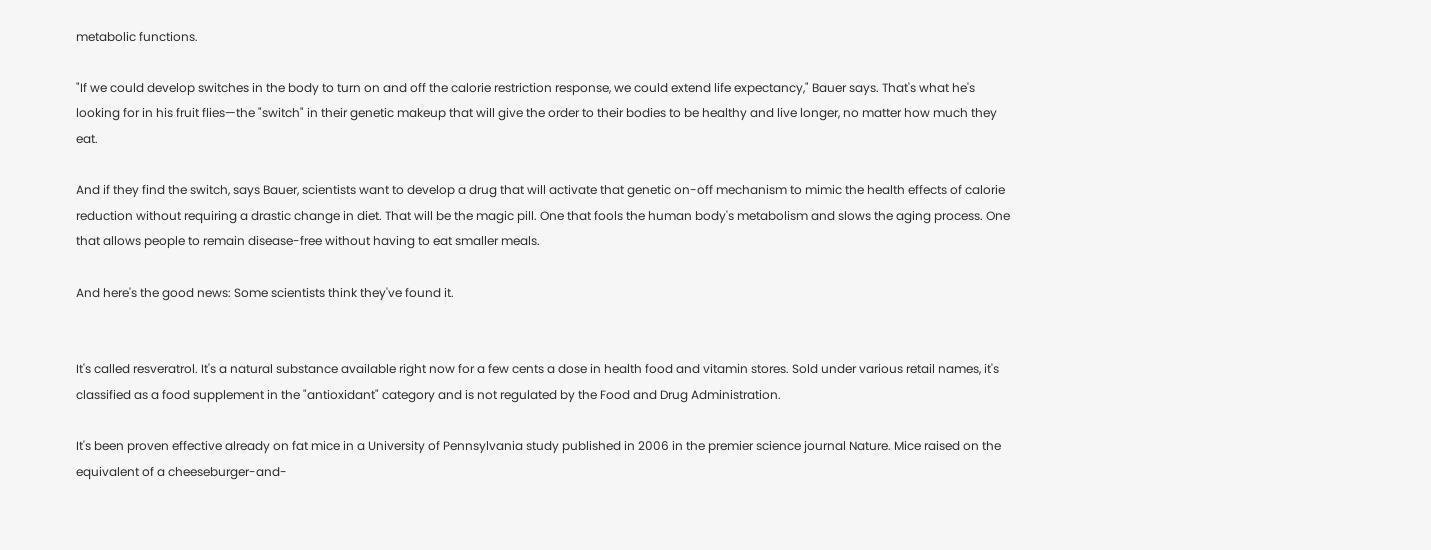metabolic functions.

"If we could develop switches in the body to turn on and off the calorie restriction response, we could extend life expectancy," Bauer says. That's what he's looking for in his fruit flies—the "switch" in their genetic makeup that will give the order to their bodies to be healthy and live longer, no matter how much they eat.

And if they find the switch, says Bauer, scientists want to develop a drug that will activate that genetic on-off mechanism to mimic the health effects of calorie reduction without requiring a drastic change in diet. That will be the magic pill. One that fools the human body's metabolism and slows the aging process. One that allows people to remain disease-free without having to eat smaller meals.

And here's the good news: Some scientists think they've found it.


It's called resveratrol. It's a natural substance available right now for a few cents a dose in health food and vitamin stores. Sold under various retail names, it's classified as a food supplement in the "antioxidant" category and is not regulated by the Food and Drug Administration.

It's been proven effective already on fat mice in a University of Pennsylvania study published in 2006 in the premier science journal Nature. Mice raised on the equivalent of a cheeseburger-and-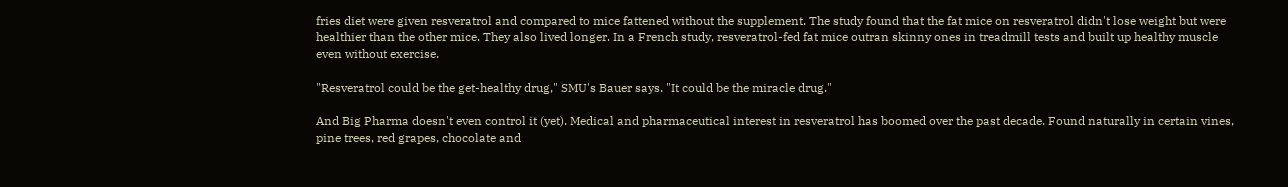fries diet were given resveratrol and compared to mice fattened without the supplement. The study found that the fat mice on resveratrol didn't lose weight but were healthier than the other mice. They also lived longer. In a French study, resveratrol-fed fat mice outran skinny ones in treadmill tests and built up healthy muscle even without exercise.

"Resveratrol could be the get-healthy drug," SMU's Bauer says. "It could be the miracle drug."

And Big Pharma doesn't even control it (yet). Medical and pharmaceutical interest in resveratrol has boomed over the past decade. Found naturally in certain vines, pine trees, red grapes, chocolate and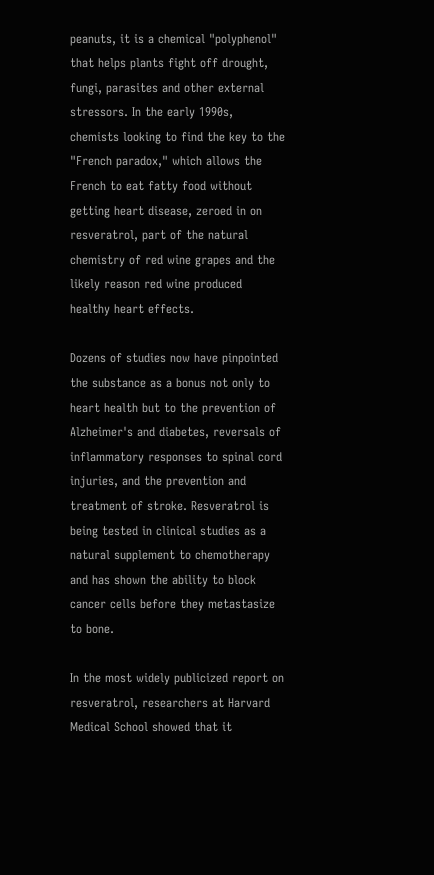peanuts, it is a chemical "polyphenol" that helps plants fight off drought, fungi, parasites and other external stressors. In the early 1990s, chemists looking to find the key to the "French paradox," which allows the French to eat fatty food without getting heart disease, zeroed in on resveratrol, part of the natural chemistry of red wine grapes and the likely reason red wine produced healthy heart effects.

Dozens of studies now have pinpointed the substance as a bonus not only to heart health but to the prevention of Alzheimer's and diabetes, reversals of inflammatory responses to spinal cord injuries, and the prevention and treatment of stroke. Resveratrol is being tested in clinical studies as a natural supplement to chemotherapy and has shown the ability to block cancer cells before they metastasize to bone.

In the most widely publicized report on resveratrol, researchers at Harvard Medical School showed that it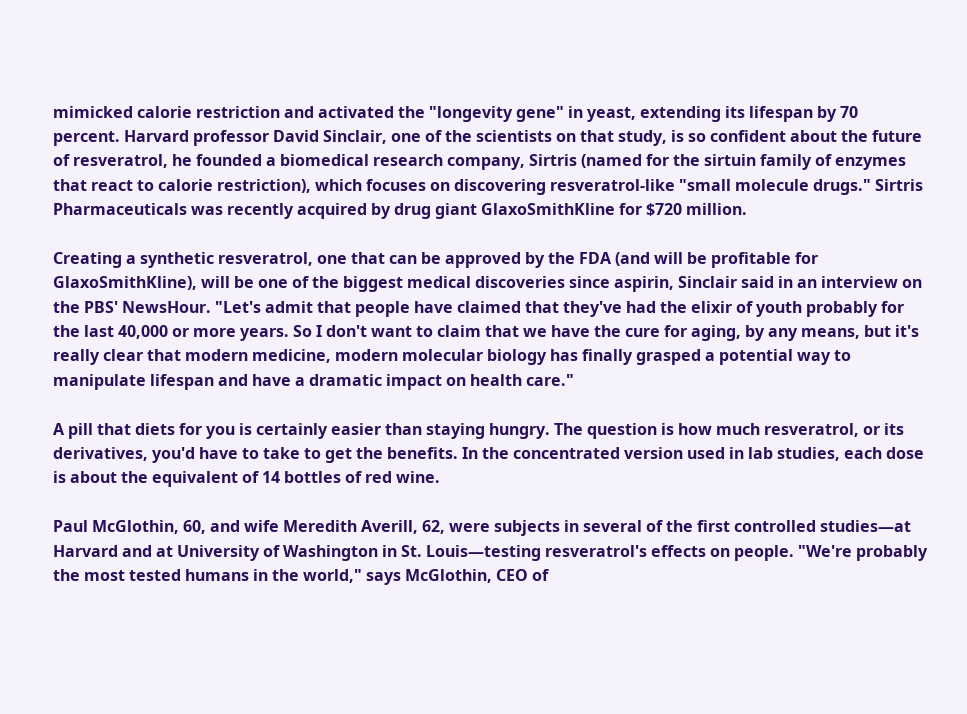mimicked calorie restriction and activated the "longevity gene" in yeast, extending its lifespan by 70 percent. Harvard professor David Sinclair, one of the scientists on that study, is so confident about the future of resveratrol, he founded a biomedical research company, Sirtris (named for the sirtuin family of enzymes that react to calorie restriction), which focuses on discovering resveratrol-like "small molecule drugs." Sirtris Pharmaceuticals was recently acquired by drug giant GlaxoSmithKline for $720 million.

Creating a synthetic resveratrol, one that can be approved by the FDA (and will be profitable for GlaxoSmithKline), will be one of the biggest medical discoveries since aspirin, Sinclair said in an interview on the PBS' NewsHour. "Let's admit that people have claimed that they've had the elixir of youth probably for the last 40,000 or more years. So I don't want to claim that we have the cure for aging, by any means, but it's really clear that modern medicine, modern molecular biology has finally grasped a potential way to manipulate lifespan and have a dramatic impact on health care."

A pill that diets for you is certainly easier than staying hungry. The question is how much resveratrol, or its derivatives, you'd have to take to get the benefits. In the concentrated version used in lab studies, each dose is about the equivalent of 14 bottles of red wine.

Paul McGlothin, 60, and wife Meredith Averill, 62, were subjects in several of the first controlled studies—at Harvard and at University of Washington in St. Louis—testing resveratrol's effects on people. "We're probably the most tested humans in the world," says McGlothin, CEO of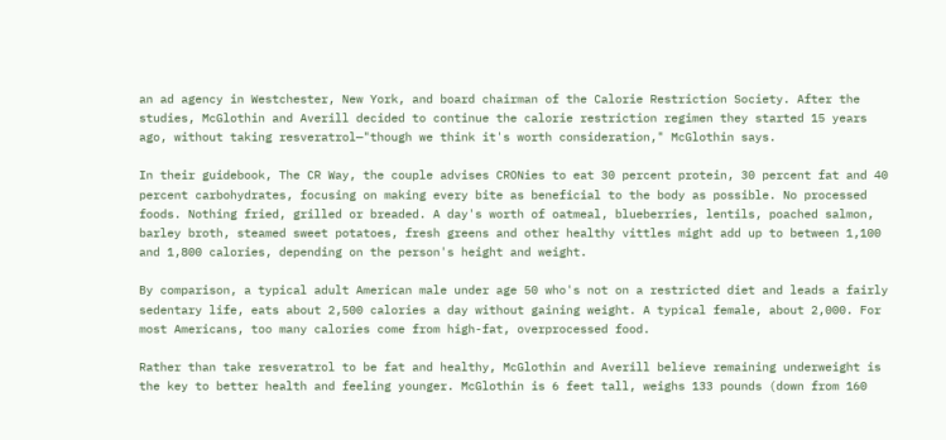an ad agency in Westchester, New York, and board chairman of the Calorie Restriction Society. After the studies, McGlothin and Averill decided to continue the calorie restriction regimen they started 15 years ago, without taking resveratrol—"though we think it's worth consideration," McGlothin says.

In their guidebook, The CR Way, the couple advises CRONies to eat 30 percent protein, 30 percent fat and 40 percent carbohydrates, focusing on making every bite as beneficial to the body as possible. No processed foods. Nothing fried, grilled or breaded. A day's worth of oatmeal, blueberries, lentils, poached salmon, barley broth, steamed sweet potatoes, fresh greens and other healthy vittles might add up to between 1,100 and 1,800 calories, depending on the person's height and weight.

By comparison, a typical adult American male under age 50 who's not on a restricted diet and leads a fairly sedentary life, eats about 2,500 calories a day without gaining weight. A typical female, about 2,000. For most Americans, too many calories come from high-fat, overprocessed food.

Rather than take resveratrol to be fat and healthy, McGlothin and Averill believe remaining underweight is the key to better health and feeling younger. McGlothin is 6 feet tall, weighs 133 pounds (down from 160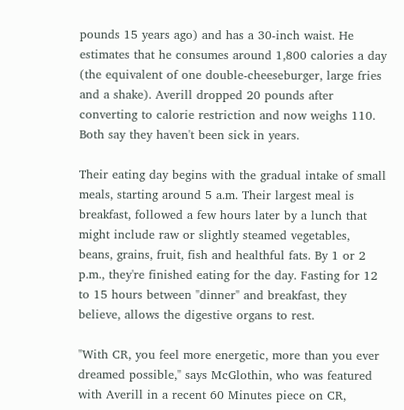pounds 15 years ago) and has a 30-inch waist. He estimates that he consumes around 1,800 calories a day (the equivalent of one double-cheeseburger, large fries and a shake). Averill dropped 20 pounds after converting to calorie restriction and now weighs 110. Both say they haven't been sick in years.

Their eating day begins with the gradual intake of small meals, starting around 5 a.m. Their largest meal is breakfast, followed a few hours later by a lunch that might include raw or slightly steamed vegetables, beans, grains, fruit, fish and healthful fats. By 1 or 2 p.m., they're finished eating for the day. Fasting for 12 to 15 hours between "dinner" and breakfast, they believe, allows the digestive organs to rest.

"With CR, you feel more energetic, more than you ever dreamed possible," says McGlothin, who was featured with Averill in a recent 60 Minutes piece on CR,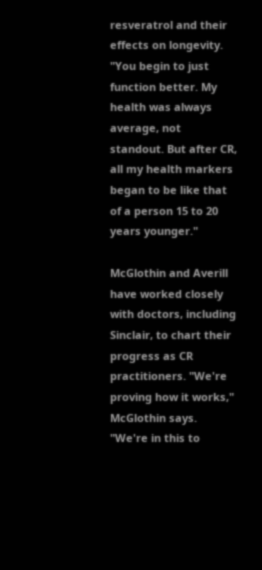resveratrol and their effects on longevity. "You begin to just function better. My health was always average, not standout. But after CR, all my health markers began to be like that of a person 15 to 20 years younger."

McGlothin and Averill have worked closely with doctors, including Sinclair, to chart their progress as CR practitioners. "We're proving how it works," McGlothin says. "We're in this to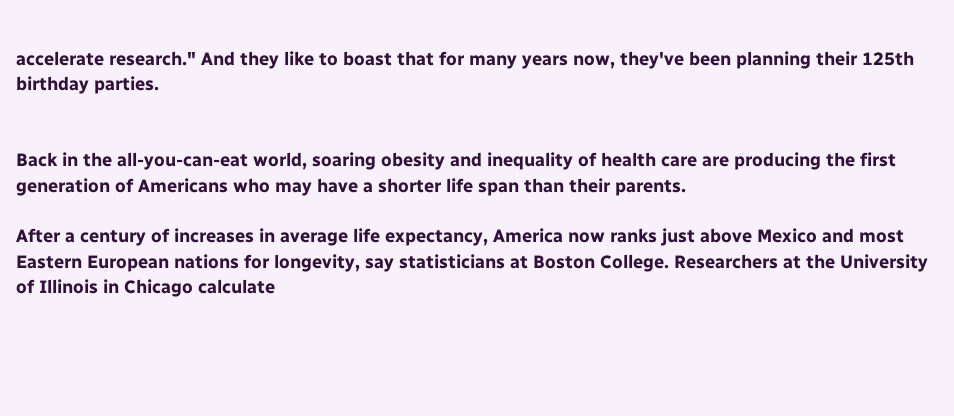accelerate research." And they like to boast that for many years now, they've been planning their 125th birthday parties.


Back in the all-you-can-eat world, soaring obesity and inequality of health care are producing the first generation of Americans who may have a shorter life span than their parents.

After a century of increases in average life expectancy, America now ranks just above Mexico and most Eastern European nations for longevity, say statisticians at Boston College. Researchers at the University of Illinois in Chicago calculate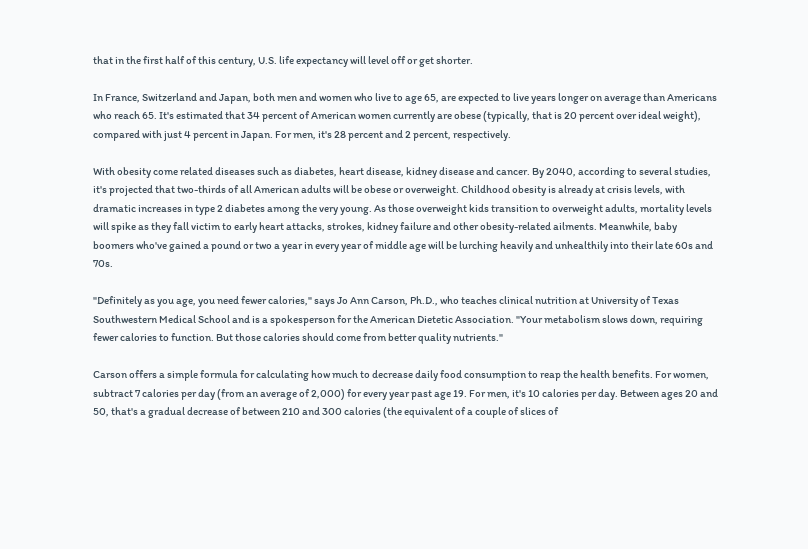that in the first half of this century, U.S. life expectancy will level off or get shorter.

In France, Switzerland and Japan, both men and women who live to age 65, are expected to live years longer on average than Americans who reach 65. It's estimated that 34 percent of American women currently are obese (typically, that is 20 percent over ideal weight), compared with just 4 percent in Japan. For men, it's 28 percent and 2 percent, respectively.

With obesity come related diseases such as diabetes, heart disease, kidney disease and cancer. By 2040, according to several studies, it's projected that two-thirds of all American adults will be obese or overweight. Childhood obesity is already at crisis levels, with dramatic increases in type 2 diabetes among the very young. As those overweight kids transition to overweight adults, mortality levels will spike as they fall victim to early heart attacks, strokes, kidney failure and other obesity-related ailments. Meanwhile, baby boomers who've gained a pound or two a year in every year of middle age will be lurching heavily and unhealthily into their late 60s and 70s.

"Definitely as you age, you need fewer calories," says Jo Ann Carson, Ph.D., who teaches clinical nutrition at University of Texas Southwestern Medical School and is a spokesperson for the American Dietetic Association. "Your metabolism slows down, requiring fewer calories to function. But those calories should come from better quality nutrients."

Carson offers a simple formula for calculating how much to decrease daily food consumption to reap the health benefits. For women, subtract 7 calories per day (from an average of 2,000) for every year past age 19. For men, it's 10 calories per day. Between ages 20 and 50, that's a gradual decrease of between 210 and 300 calories (the equivalent of a couple of slices of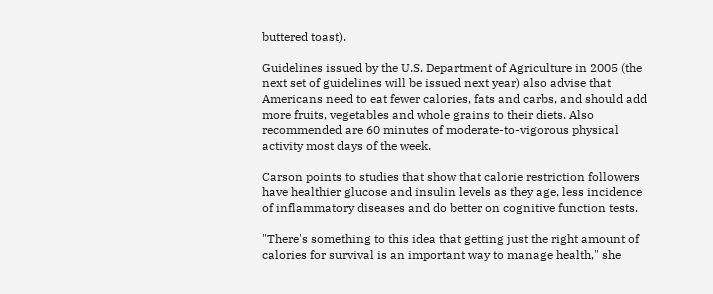buttered toast).

Guidelines issued by the U.S. Department of Agriculture in 2005 (the next set of guidelines will be issued next year) also advise that Americans need to eat fewer calories, fats and carbs, and should add more fruits, vegetables and whole grains to their diets. Also recommended are 60 minutes of moderate-to-vigorous physical activity most days of the week.

Carson points to studies that show that calorie restriction followers have healthier glucose and insulin levels as they age, less incidence of inflammatory diseases and do better on cognitive function tests.

"There's something to this idea that getting just the right amount of calories for survival is an important way to manage health," she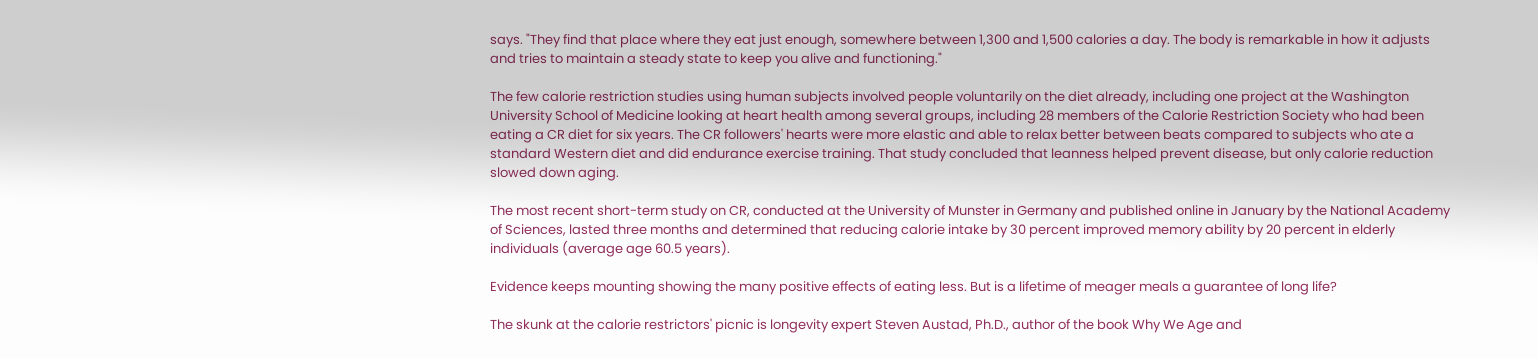says. "They find that place where they eat just enough, somewhere between 1,300 and 1,500 calories a day. The body is remarkable in how it adjusts and tries to maintain a steady state to keep you alive and functioning."

The few calorie restriction studies using human subjects involved people voluntarily on the diet already, including one project at the Washington University School of Medicine looking at heart health among several groups, including 28 members of the Calorie Restriction Society who had been eating a CR diet for six years. The CR followers' hearts were more elastic and able to relax better between beats compared to subjects who ate a standard Western diet and did endurance exercise training. That study concluded that leanness helped prevent disease, but only calorie reduction slowed down aging.

The most recent short-term study on CR, conducted at the University of Munster in Germany and published online in January by the National Academy of Sciences, lasted three months and determined that reducing calorie intake by 30 percent improved memory ability by 20 percent in elderly individuals (average age 60.5 years).

Evidence keeps mounting showing the many positive effects of eating less. But is a lifetime of meager meals a guarantee of long life?

The skunk at the calorie restrictors' picnic is longevity expert Steven Austad, Ph.D., author of the book Why We Age and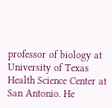professor of biology at University of Texas Health Science Center at San Antonio. He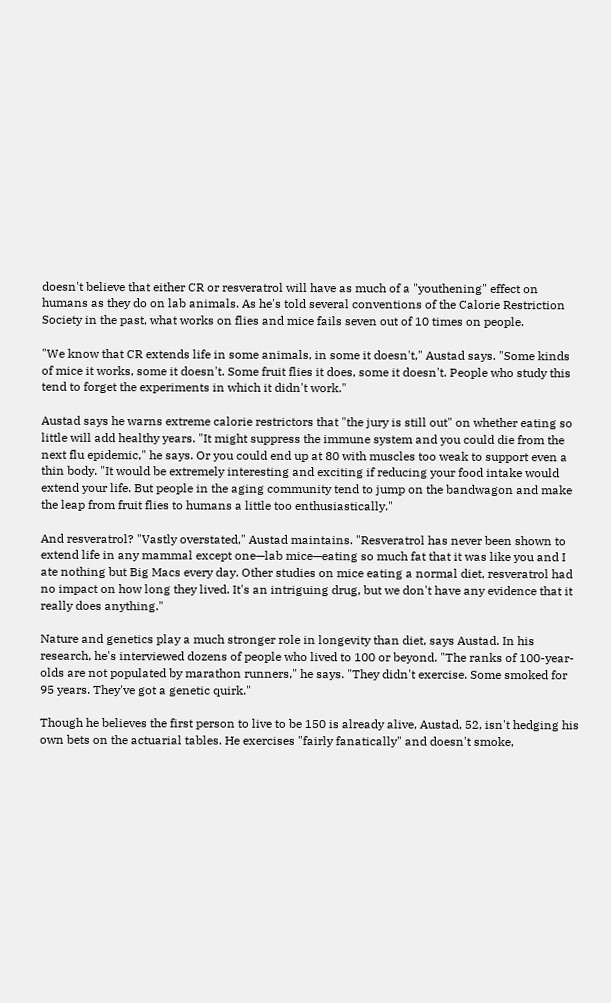doesn't believe that either CR or resveratrol will have as much of a "youthening" effect on humans as they do on lab animals. As he's told several conventions of the Calorie Restriction Society in the past, what works on flies and mice fails seven out of 10 times on people.

"We know that CR extends life in some animals, in some it doesn't," Austad says. "Some kinds of mice it works, some it doesn't. Some fruit flies it does, some it doesn't. People who study this tend to forget the experiments in which it didn't work."

Austad says he warns extreme calorie restrictors that "the jury is still out" on whether eating so little will add healthy years. "It might suppress the immune system and you could die from the next flu epidemic," he says. Or you could end up at 80 with muscles too weak to support even a thin body. "It would be extremely interesting and exciting if reducing your food intake would extend your life. But people in the aging community tend to jump on the bandwagon and make the leap from fruit flies to humans a little too enthusiastically."

And resveratrol? "Vastly overstated," Austad maintains. "Resveratrol has never been shown to extend life in any mammal except one—lab mice—eating so much fat that it was like you and I ate nothing but Big Macs every day. Other studies on mice eating a normal diet, resveratrol had no impact on how long they lived. It's an intriguing drug, but we don't have any evidence that it really does anything."

Nature and genetics play a much stronger role in longevity than diet, says Austad. In his research, he's interviewed dozens of people who lived to 100 or beyond. "The ranks of 100-year-olds are not populated by marathon runners," he says. "They didn't exercise. Some smoked for 95 years. They've got a genetic quirk."

Though he believes the first person to live to be 150 is already alive, Austad, 52, isn't hedging his own bets on the actuarial tables. He exercises "fairly fanatically" and doesn't smoke,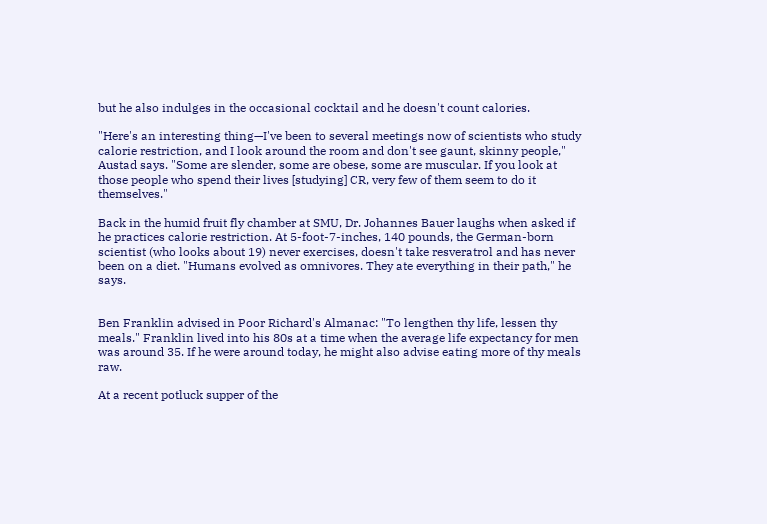but he also indulges in the occasional cocktail and he doesn't count calories.

"Here's an interesting thing—I've been to several meetings now of scientists who study calorie restriction, and I look around the room and don't see gaunt, skinny people," Austad says. "Some are slender, some are obese, some are muscular. If you look at those people who spend their lives [studying] CR, very few of them seem to do it themselves."

Back in the humid fruit fly chamber at SMU, Dr. Johannes Bauer laughs when asked if he practices calorie restriction. At 5-foot-7-inches, 140 pounds, the German-born scientist (who looks about 19) never exercises, doesn't take resveratrol and has never been on a diet. "Humans evolved as omnivores. They ate everything in their path," he says.


Ben Franklin advised in Poor Richard's Almanac: "To lengthen thy life, lessen thy meals." Franklin lived into his 80s at a time when the average life expectancy for men was around 35. If he were around today, he might also advise eating more of thy meals raw.

At a recent potluck supper of the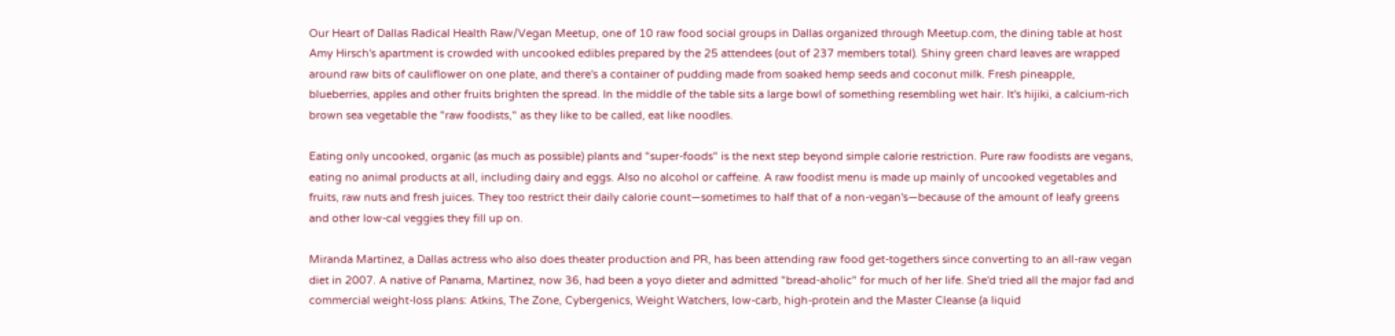Our Heart of Dallas Radical Health Raw/Vegan Meetup, one of 10 raw food social groups in Dallas organized through Meetup.com, the dining table at host Amy Hirsch's apartment is crowded with uncooked edibles prepared by the 25 attendees (out of 237 members total). Shiny green chard leaves are wrapped around raw bits of cauliflower on one plate, and there's a container of pudding made from soaked hemp seeds and coconut milk. Fresh pineapple, blueberries, apples and other fruits brighten the spread. In the middle of the table sits a large bowl of something resembling wet hair. It's hijiki, a calcium-rich brown sea vegetable the "raw foodists," as they like to be called, eat like noodles.

Eating only uncooked, organic (as much as possible) plants and "super-foods" is the next step beyond simple calorie restriction. Pure raw foodists are vegans, eating no animal products at all, including dairy and eggs. Also no alcohol or caffeine. A raw foodist menu is made up mainly of uncooked vegetables and fruits, raw nuts and fresh juices. They too restrict their daily calorie count—sometimes to half that of a non-vegan's—because of the amount of leafy greens and other low-cal veggies they fill up on.

Miranda Martinez, a Dallas actress who also does theater production and PR, has been attending raw food get-togethers since converting to an all-raw vegan diet in 2007. A native of Panama, Martinez, now 36, had been a yoyo dieter and admitted "bread-aholic" for much of her life. She'd tried all the major fad and commercial weight-loss plans: Atkins, The Zone, Cybergenics, Weight Watchers, low-carb, high-protein and the Master Cleanse (a liquid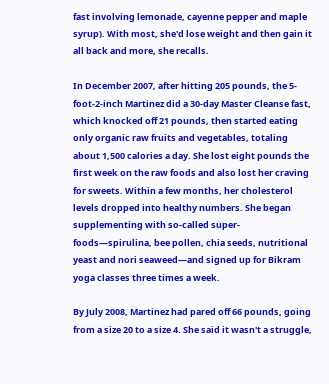fast involving lemonade, cayenne pepper and maple syrup). With most, she'd lose weight and then gain it all back and more, she recalls.

In December 2007, after hitting 205 pounds, the 5-foot-2-inch Martinez did a 30-day Master Cleanse fast, which knocked off 21 pounds, then started eating only organic raw fruits and vegetables, totaling about 1,500 calories a day. She lost eight pounds the first week on the raw foods and also lost her craving for sweets. Within a few months, her cholesterol levels dropped into healthy numbers. She began supplementing with so-called super-foods—spirulina, bee pollen, chia seeds, nutritional yeast and nori seaweed—and signed up for Bikram yoga classes three times a week.

By July 2008, Martinez had pared off 66 pounds, going from a size 20 to a size 4. She said it wasn't a struggle,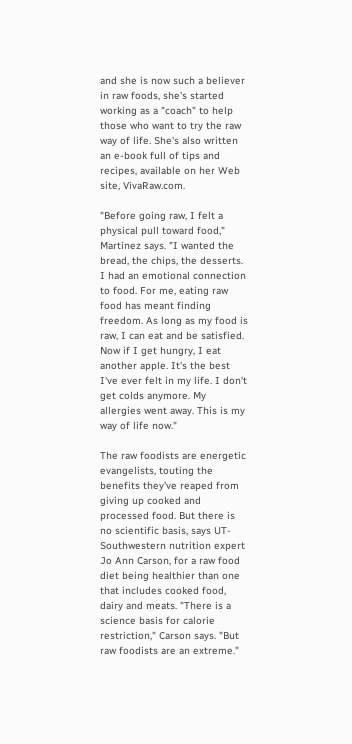and she is now such a believer in raw foods, she's started working as a "coach" to help those who want to try the raw way of life. She's also written an e-book full of tips and recipes, available on her Web site, VivaRaw.com.

"Before going raw, I felt a physical pull toward food," Martinez says. "I wanted the bread, the chips, the desserts. I had an emotional connection to food. For me, eating raw food has meant finding freedom. As long as my food is raw, I can eat and be satisfied. Now if I get hungry, I eat another apple. It's the best I've ever felt in my life. I don't get colds anymore. My allergies went away. This is my way of life now."

The raw foodists are energetic evangelists, touting the benefits they've reaped from giving up cooked and processed food. But there is no scientific basis, says UT-Southwestern nutrition expert Jo Ann Carson, for a raw food diet being healthier than one that includes cooked food, dairy and meats. "There is a science basis for calorie restriction," Carson says. "But raw foodists are an extreme."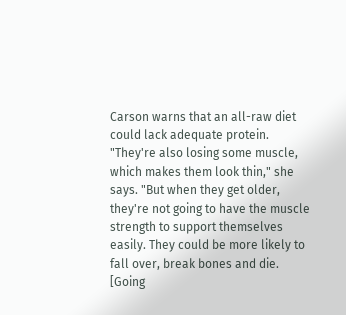Carson warns that an all-raw diet could lack adequate protein. "They're also losing some muscle, which makes them look thin," she says. "But when they get older, they're not going to have the muscle strength to support themselves easily. They could be more likely to fall over, break bones and die. [Going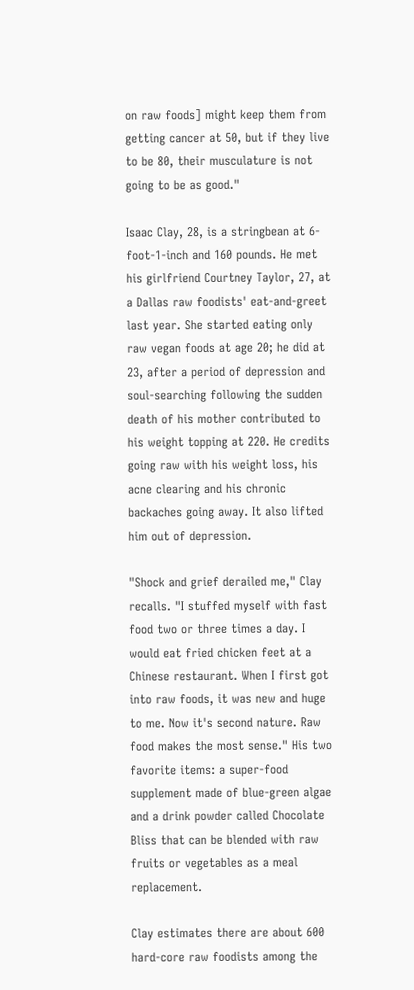on raw foods] might keep them from getting cancer at 50, but if they live to be 80, their musculature is not going to be as good."

Isaac Clay, 28, is a stringbean at 6-foot-1-inch and 160 pounds. He met his girlfriend Courtney Taylor, 27, at a Dallas raw foodists' eat-and-greet last year. She started eating only raw vegan foods at age 20; he did at 23, after a period of depression and soul-searching following the sudden death of his mother contributed to his weight topping at 220. He credits going raw with his weight loss, his acne clearing and his chronic backaches going away. It also lifted him out of depression.

"Shock and grief derailed me," Clay recalls. "I stuffed myself with fast food two or three times a day. I would eat fried chicken feet at a Chinese restaurant. When I first got into raw foods, it was new and huge to me. Now it's second nature. Raw food makes the most sense." His two favorite items: a super-food supplement made of blue-green algae and a drink powder called Chocolate Bliss that can be blended with raw fruits or vegetables as a meal replacement.

Clay estimates there are about 600 hard-core raw foodists among the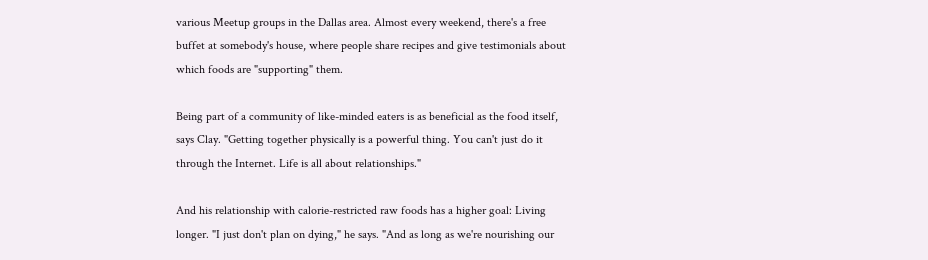various Meetup groups in the Dallas area. Almost every weekend, there's a free buffet at somebody's house, where people share recipes and give testimonials about which foods are "supporting" them.

Being part of a community of like-minded eaters is as beneficial as the food itself, says Clay. "Getting together physically is a powerful thing. You can't just do it through the Internet. Life is all about relationships."

And his relationship with calorie-restricted raw foods has a higher goal: Living longer. "I just don't plan on dying," he says. "And as long as we're nourishing our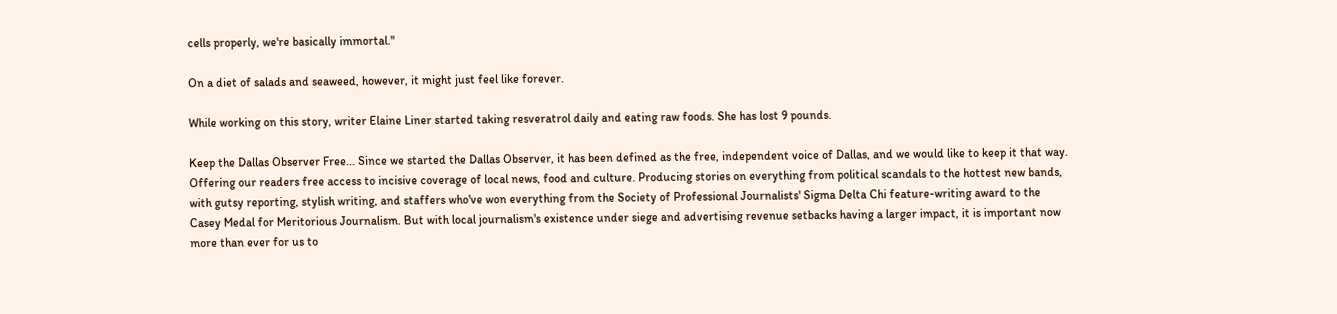cells properly, we're basically immortal."

On a diet of salads and seaweed, however, it might just feel like forever.

While working on this story, writer Elaine Liner started taking resveratrol daily and eating raw foods. She has lost 9 pounds.

Keep the Dallas Observer Free... Since we started the Dallas Observer, it has been defined as the free, independent voice of Dallas, and we would like to keep it that way. Offering our readers free access to incisive coverage of local news, food and culture. Producing stories on everything from political scandals to the hottest new bands, with gutsy reporting, stylish writing, and staffers who've won everything from the Society of Professional Journalists' Sigma Delta Chi feature-writing award to the Casey Medal for Meritorious Journalism. But with local journalism's existence under siege and advertising revenue setbacks having a larger impact, it is important now more than ever for us to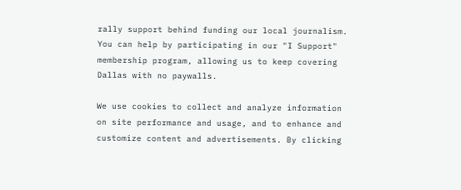rally support behind funding our local journalism. You can help by participating in our "I Support" membership program, allowing us to keep covering Dallas with no paywalls.

We use cookies to collect and analyze information on site performance and usage, and to enhance and customize content and advertisements. By clicking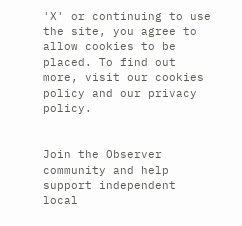'X' or continuing to use the site, you agree to allow cookies to be placed. To find out more, visit our cookies policy and our privacy policy.


Join the Observer community and help support independent local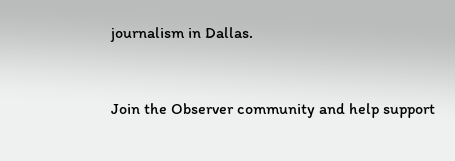journalism in Dallas.


Join the Observer community and help support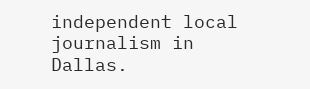independent local journalism in Dallas.